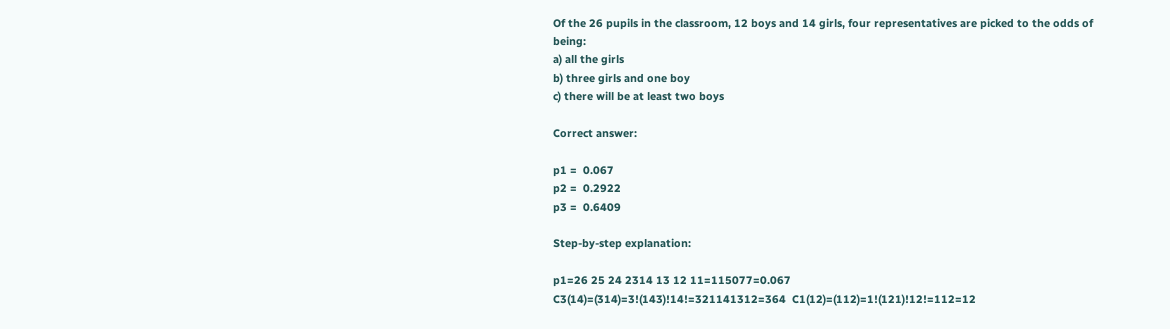Of the 26 pupils in the classroom, 12 boys and 14 girls, four representatives are picked to the odds of being:
a) all the girls
b) three girls and one boy
c) there will be at least two boys

Correct answer:

p1 =  0.067
p2 =  0.2922
p3 =  0.6409

Step-by-step explanation:

p1=26 25 24 2314 13 12 11=115077=0.067
C3(14)=(314)=3!(143)!14!=321141312=364  C1(12)=(112)=1!(121)!12!=112=12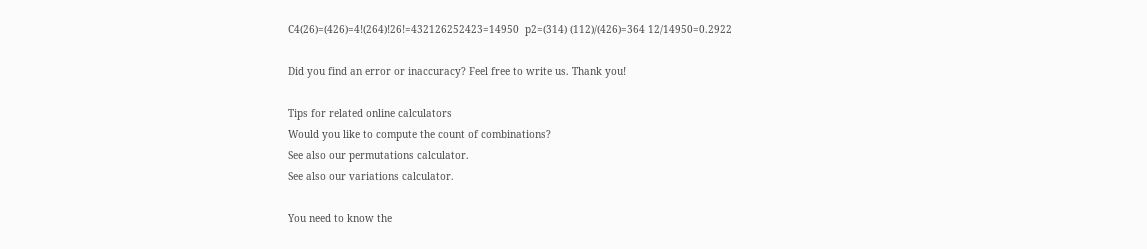C4(26)=(426)=4!(264)!26!=432126252423=14950  p2=(314) (112)/(426)=364 12/14950=0.2922

Did you find an error or inaccuracy? Feel free to write us. Thank you!

Tips for related online calculators
Would you like to compute the count of combinations?
See also our permutations calculator.
See also our variations calculator.

You need to know the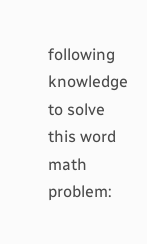following knowledge to solve this word math problem: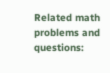Related math problems and questions: